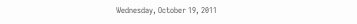Wednesday, October 19, 2011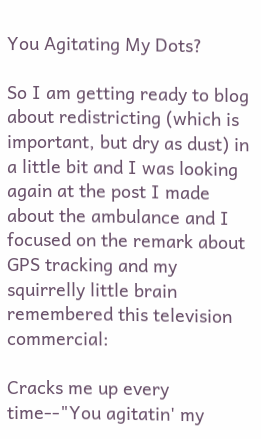You Agitating My Dots?

So I am getting ready to blog about redistricting (which is important, but dry as dust) in a little bit and I was looking again at the post I made about the ambulance and I focused on the remark about GPS tracking and my squirrelly little brain remembered this television commercial:

Cracks me up every time--"You agitatin' my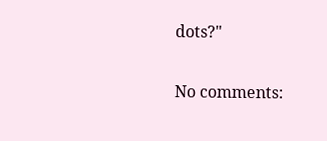dots?"

No comments: